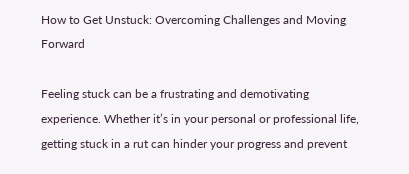How to Get Unstuck: Overcoming Challenges and Moving Forward

Feeling stuck can be a frustrating and demotivating experience. Whether it’s in your personal or professional life, getting stuck in a rut can hinder your progress and prevent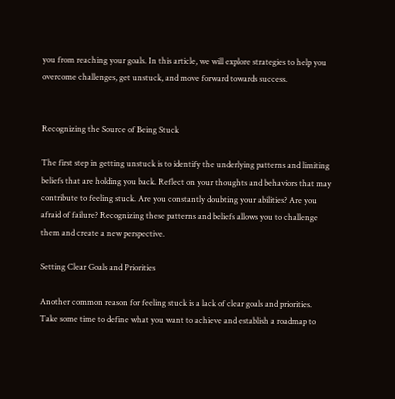you from reaching your goals. In this article, we will explore strategies to help you overcome challenges, get unstuck, and move forward towards success.


Recognizing the Source of Being Stuck

The first step in getting unstuck is to identify the underlying patterns and limiting beliefs that are holding you back. Reflect on your thoughts and behaviors that may contribute to feeling stuck. Are you constantly doubting your abilities? Are you afraid of failure? Recognizing these patterns and beliefs allows you to challenge them and create a new perspective.

Setting Clear Goals and Priorities

Another common reason for feeling stuck is a lack of clear goals and priorities. Take some time to define what you want to achieve and establish a roadmap to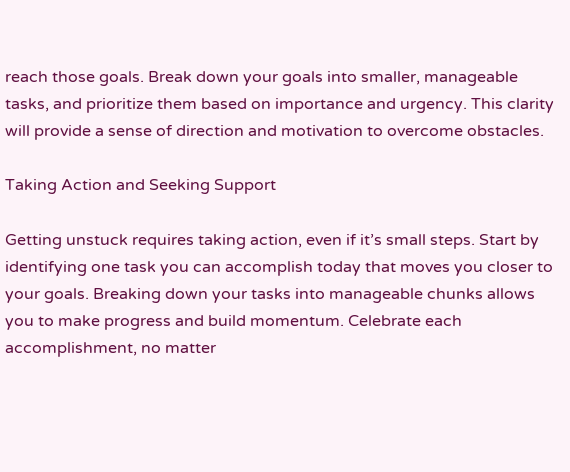reach those goals. Break down your goals into smaller, manageable tasks, and prioritize them based on importance and urgency. This clarity will provide a sense of direction and motivation to overcome obstacles.

Taking Action and Seeking Support

Getting unstuck requires taking action, even if it’s small steps. Start by identifying one task you can accomplish today that moves you closer to your goals. Breaking down your tasks into manageable chunks allows you to make progress and build momentum. Celebrate each accomplishment, no matter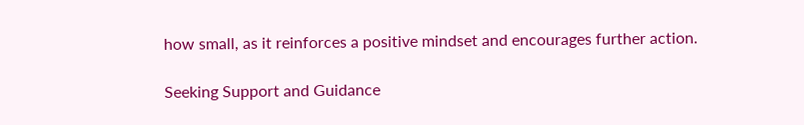how small, as it reinforces a positive mindset and encourages further action.

Seeking Support and Guidance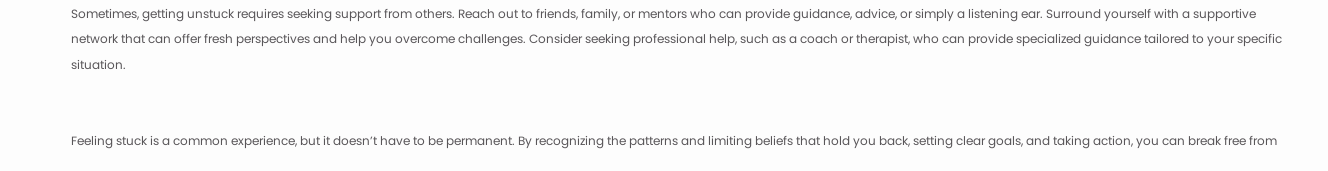Sometimes, getting unstuck requires seeking support from others. Reach out to friends, family, or mentors who can provide guidance, advice, or simply a listening ear. Surround yourself with a supportive network that can offer fresh perspectives and help you overcome challenges. Consider seeking professional help, such as a coach or therapist, who can provide specialized guidance tailored to your specific situation.


Feeling stuck is a common experience, but it doesn’t have to be permanent. By recognizing the patterns and limiting beliefs that hold you back, setting clear goals, and taking action, you can break free from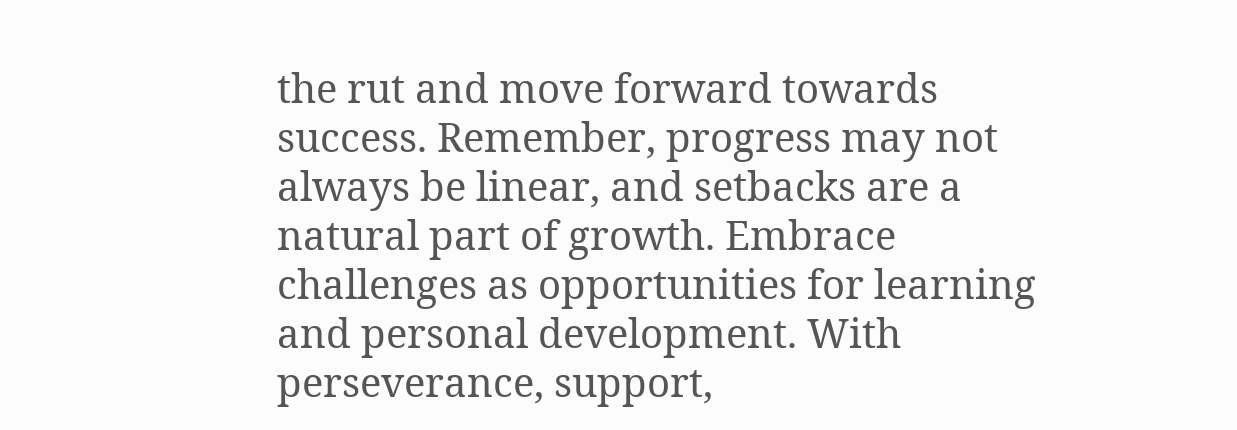the rut and move forward towards success. Remember, progress may not always be linear, and setbacks are a natural part of growth. Embrace challenges as opportunities for learning and personal development. With perseverance, support,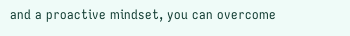and a proactive mindset, you can overcome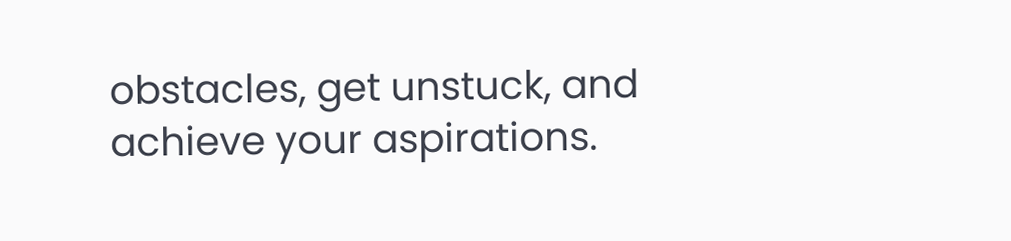obstacles, get unstuck, and achieve your aspirations.